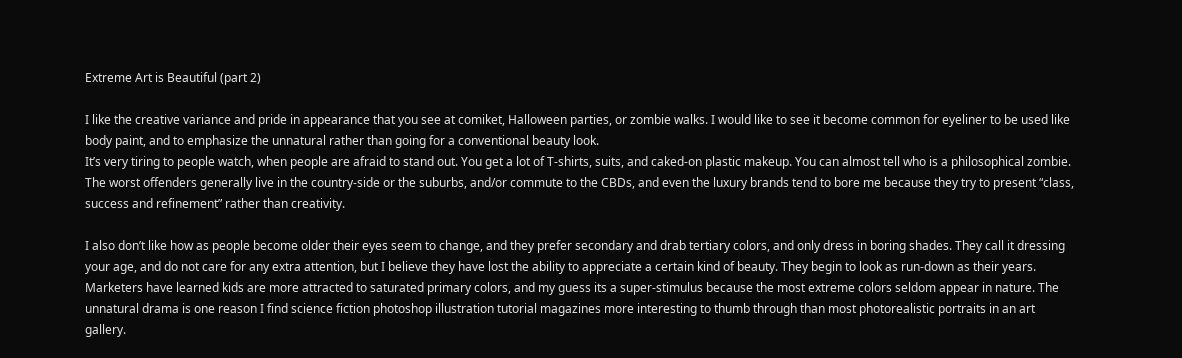Extreme Art is Beautiful (part 2)

I like the creative variance and pride in appearance that you see at comiket, Halloween parties, or zombie walks. I would like to see it become common for eyeliner to be used like body paint, and to emphasize the unnatural rather than going for a conventional beauty look.
It’s very tiring to people watch, when people are afraid to stand out. You get a lot of T-shirts, suits, and caked-on plastic makeup. You can almost tell who is a philosophical zombie. The worst offenders generally live in the country-side or the suburbs, and/or commute to the CBDs, and even the luxury brands tend to bore me because they try to present “class, success and refinement” rather than creativity.

I also don’t like how as people become older their eyes seem to change, and they prefer secondary and drab tertiary colors, and only dress in boring shades. They call it dressing your age, and do not care for any extra attention, but I believe they have lost the ability to appreciate a certain kind of beauty. They begin to look as run-down as their years.
Marketers have learned kids are more attracted to saturated primary colors, and my guess its a super-stimulus because the most extreme colors seldom appear in nature. The unnatural drama is one reason I find science fiction photoshop illustration tutorial magazines more interesting to thumb through than most photorealistic portraits in an art gallery.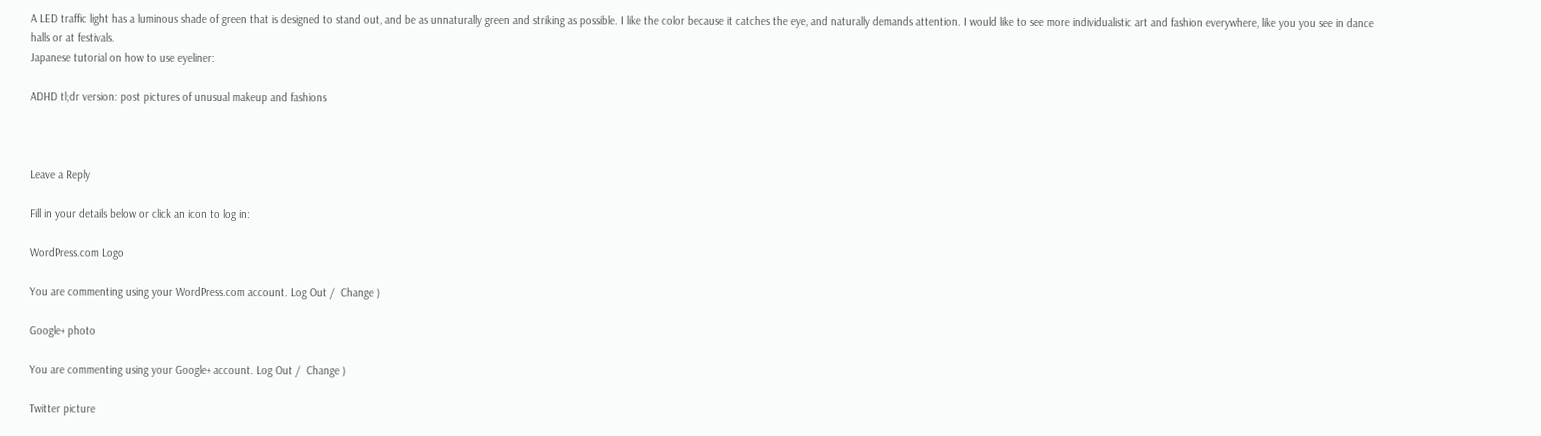A LED traffic light has a luminous shade of green that is designed to stand out, and be as unnaturally green and striking as possible. I like the color because it catches the eye, and naturally demands attention. I would like to see more individualistic art and fashion everywhere, like you you see in dance halls or at festivals.
Japanese tutorial on how to use eyeliner:

ADHD tl;dr version: post pictures of unusual makeup and fashions



Leave a Reply

Fill in your details below or click an icon to log in:

WordPress.com Logo

You are commenting using your WordPress.com account. Log Out /  Change )

Google+ photo

You are commenting using your Google+ account. Log Out /  Change )

Twitter picture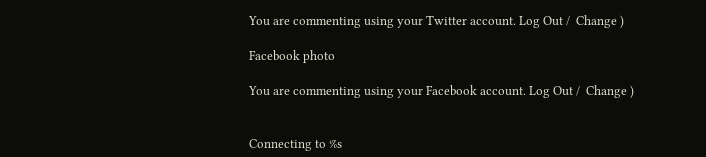You are commenting using your Twitter account. Log Out /  Change )

Facebook photo

You are commenting using your Facebook account. Log Out /  Change )


Connecting to %s